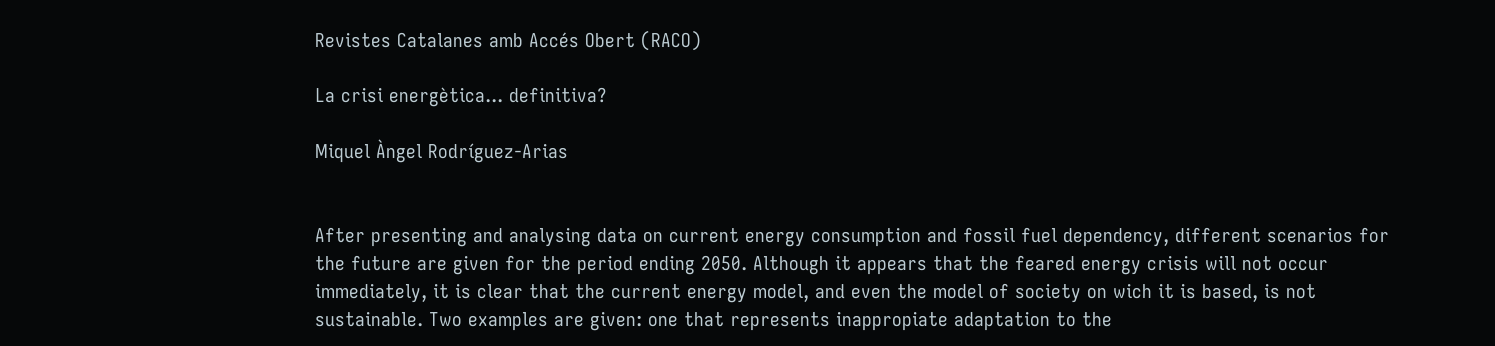Revistes Catalanes amb Accés Obert (RACO)

La crisi energètica... definitiva?

Miquel Àngel Rodríguez-Arias


After presenting and analysing data on current energy consumption and fossil fuel dependency, different scenarios for the future are given for the period ending 2050. Although it appears that the feared energy crisis will not occur immediately, it is clear that the current energy model, and even the model of society on wich it is based, is not sustainable. Two examples are given: one that represents inappropiate adaptation to the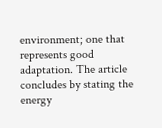environment; one that represents good adaptation. The article concludes by stating the energy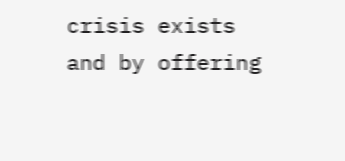crisis exists and by offering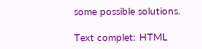some possible solutions.

Text complet: HTML